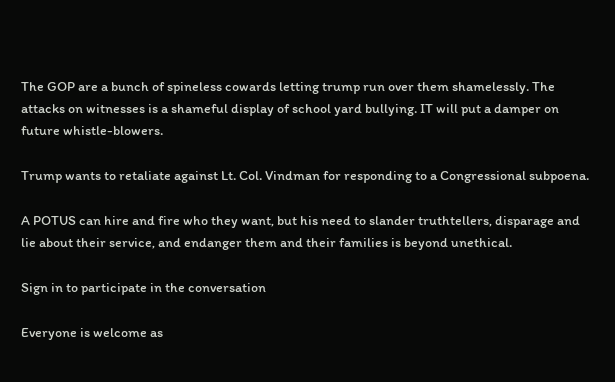The GOP are a bunch of spineless cowards letting trump run over them shamelessly. The attacks on witnesses is a shameful display of school yard bullying. IT will put a damper on future whistle-blowers.

Trump wants to retaliate against Lt. Col. Vindman for responding to a Congressional subpoena.

A POTUS can hire and fire who they want, but his need to slander truthtellers, disparage and lie about their service, and endanger them and their families is beyond unethical.

Sign in to participate in the conversation

Everyone is welcome as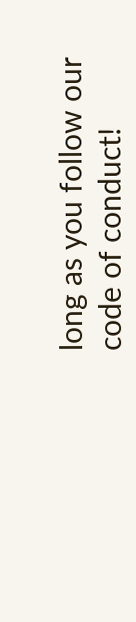long as you follow our code of conduct!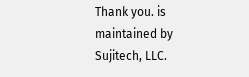Thank you. is maintained by Sujitech, LLC.